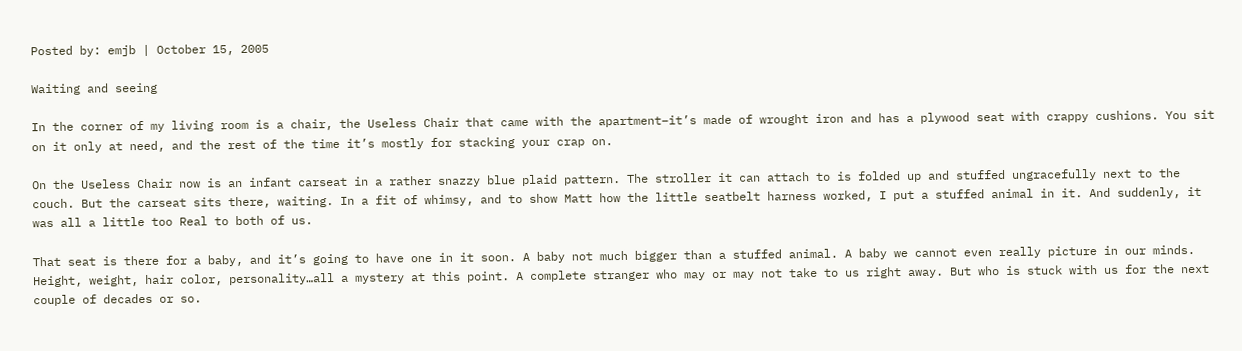Posted by: emjb | October 15, 2005

Waiting and seeing

In the corner of my living room is a chair, the Useless Chair that came with the apartment–it’s made of wrought iron and has a plywood seat with crappy cushions. You sit on it only at need, and the rest of the time it’s mostly for stacking your crap on.

On the Useless Chair now is an infant carseat in a rather snazzy blue plaid pattern. The stroller it can attach to is folded up and stuffed ungracefully next to the couch. But the carseat sits there, waiting. In a fit of whimsy, and to show Matt how the little seatbelt harness worked, I put a stuffed animal in it. And suddenly, it was all a little too Real to both of us.

That seat is there for a baby, and it’s going to have one in it soon. A baby not much bigger than a stuffed animal. A baby we cannot even really picture in our minds. Height, weight, hair color, personality…all a mystery at this point. A complete stranger who may or may not take to us right away. But who is stuck with us for the next couple of decades or so.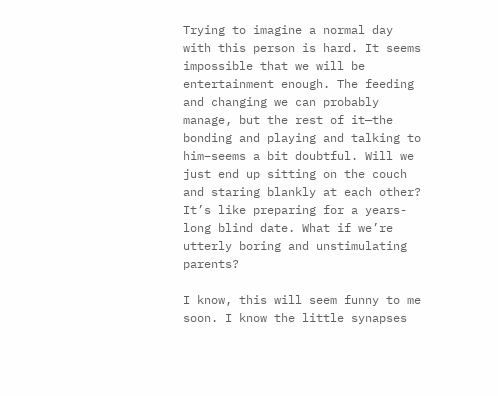Trying to imagine a normal day with this person is hard. It seems impossible that we will be entertainment enough. The feeding and changing we can probably manage, but the rest of it—the bonding and playing and talking to him–seems a bit doubtful. Will we just end up sitting on the couch and staring blankly at each other? It’s like preparing for a years-long blind date. What if we’re utterly boring and unstimulating parents?

I know, this will seem funny to me soon. I know the little synapses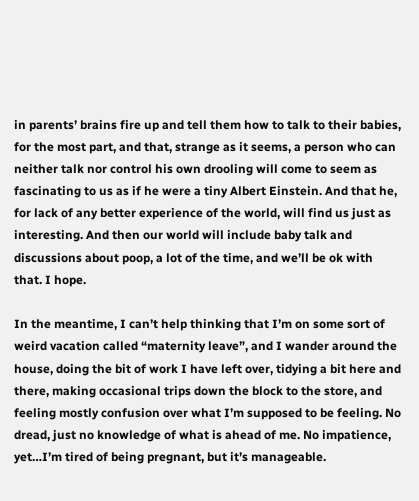in parents’ brains fire up and tell them how to talk to their babies, for the most part, and that, strange as it seems, a person who can neither talk nor control his own drooling will come to seem as fascinating to us as if he were a tiny Albert Einstein. And that he, for lack of any better experience of the world, will find us just as interesting. And then our world will include baby talk and discussions about poop, a lot of the time, and we’ll be ok with that. I hope.

In the meantime, I can’t help thinking that I’m on some sort of weird vacation called “maternity leave”, and I wander around the house, doing the bit of work I have left over, tidying a bit here and there, making occasional trips down the block to the store, and feeling mostly confusion over what I’m supposed to be feeling. No dread, just no knowledge of what is ahead of me. No impatience, yet…I’m tired of being pregnant, but it’s manageable.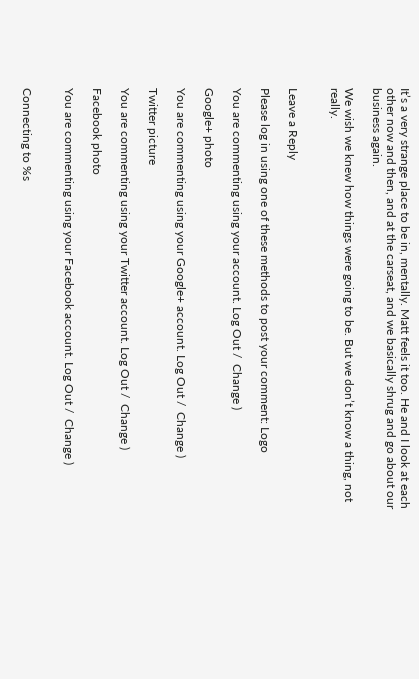It’s a very strange place to be in, mentally. Matt feels it too. He and I look at each other now and then, and at the carseat, and we basically shrug and go about our business again.

We wish we knew how things were going to be. But we don’t know a thing, not really.


Leave a Reply

Please log in using one of these methods to post your comment: Logo

You are commenting using your account. Log Out /  Change )

Google+ photo

You are commenting using your Google+ account. Log Out /  Change )

Twitter picture

You are commenting using your Twitter account. Log Out /  Change )

Facebook photo

You are commenting using your Facebook account. Log Out /  Change )


Connecting to %s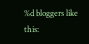%d bloggers like this: